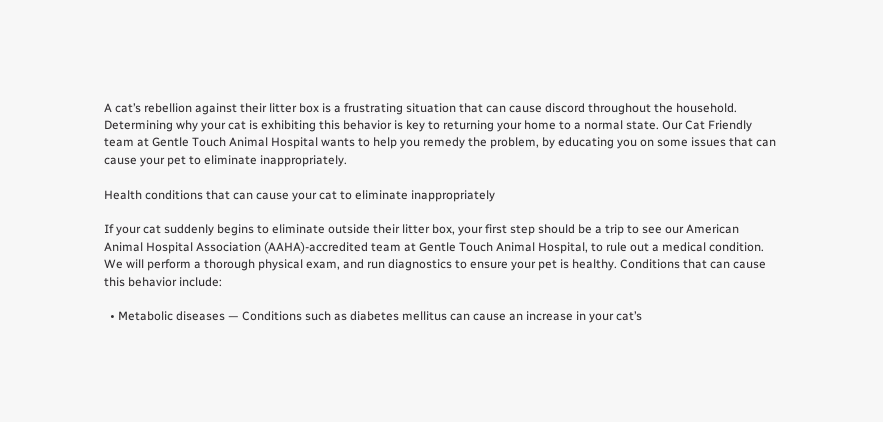A cat’s rebellion against their litter box is a frustrating situation that can cause discord throughout the household. Determining why your cat is exhibiting this behavior is key to returning your home to a normal state. Our Cat Friendly team at Gentle Touch Animal Hospital wants to help you remedy the problem, by educating you on some issues that can cause your pet to eliminate inappropriately.

Health conditions that can cause your cat to eliminate inappropriately

If your cat suddenly begins to eliminate outside their litter box, your first step should be a trip to see our American Animal Hospital Association (AAHA)-accredited team at Gentle Touch Animal Hospital, to rule out a medical condition. We will perform a thorough physical exam, and run diagnostics to ensure your pet is healthy. Conditions that can cause this behavior include:

  • Metabolic diseases — Conditions such as diabetes mellitus can cause an increase in your cat’s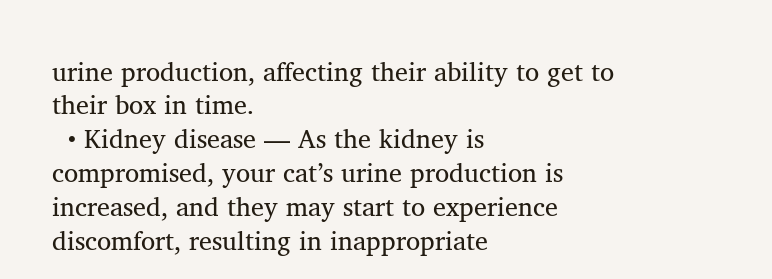urine production, affecting their ability to get to their box in time.
  • Kidney disease — As the kidney is compromised, your cat’s urine production is increased, and they may start to experience discomfort, resulting in inappropriate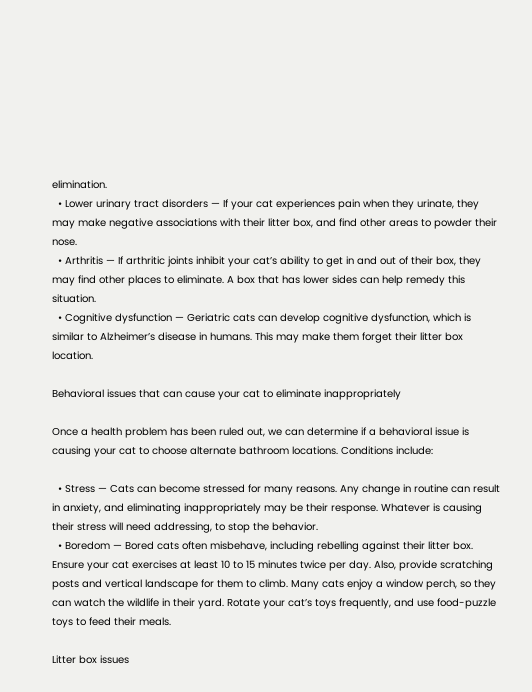elimination.
  • Lower urinary tract disorders — If your cat experiences pain when they urinate, they may make negative associations with their litter box, and find other areas to powder their nose.
  • Arthritis — If arthritic joints inhibit your cat’s ability to get in and out of their box, they may find other places to eliminate. A box that has lower sides can help remedy this situation.
  • Cognitive dysfunction — Geriatric cats can develop cognitive dysfunction, which is similar to Alzheimer’s disease in humans. This may make them forget their litter box location.

Behavioral issues that can cause your cat to eliminate inappropriately

Once a health problem has been ruled out, we can determine if a behavioral issue is causing your cat to choose alternate bathroom locations. Conditions include:

  • Stress — Cats can become stressed for many reasons. Any change in routine can result in anxiety, and eliminating inappropriately may be their response. Whatever is causing their stress will need addressing, to stop the behavior.
  • Boredom — Bored cats often misbehave, including rebelling against their litter box. Ensure your cat exercises at least 10 to 15 minutes twice per day. Also, provide scratching posts and vertical landscape for them to climb. Many cats enjoy a window perch, so they can watch the wildlife in their yard. Rotate your cat’s toys frequently, and use food-puzzle toys to feed their meals.

Litter box issues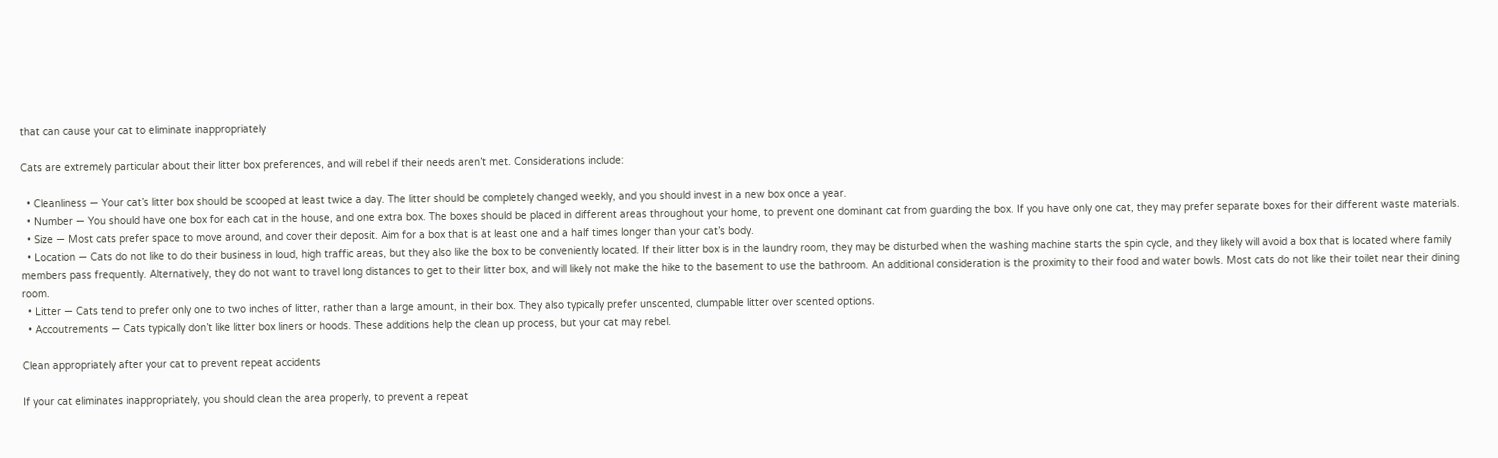that can cause your cat to eliminate inappropriately

Cats are extremely particular about their litter box preferences, and will rebel if their needs aren’t met. Considerations include:

  • Cleanliness — Your cat’s litter box should be scooped at least twice a day. The litter should be completely changed weekly, and you should invest in a new box once a year.
  • Number — You should have one box for each cat in the house, and one extra box. The boxes should be placed in different areas throughout your home, to prevent one dominant cat from guarding the box. If you have only one cat, they may prefer separate boxes for their different waste materials.
  • Size — Most cats prefer space to move around, and cover their deposit. Aim for a box that is at least one and a half times longer than your cat’s body.
  • Location — Cats do not like to do their business in loud, high traffic areas, but they also like the box to be conveniently located. If their litter box is in the laundry room, they may be disturbed when the washing machine starts the spin cycle, and they likely will avoid a box that is located where family members pass frequently. Alternatively, they do not want to travel long distances to get to their litter box, and will likely not make the hike to the basement to use the bathroom. An additional consideration is the proximity to their food and water bowls. Most cats do not like their toilet near their dining room.
  • Litter — Cats tend to prefer only one to two inches of litter, rather than a large amount, in their box. They also typically prefer unscented, clumpable litter over scented options.
  • Accoutrements — Cats typically don’t like litter box liners or hoods. These additions help the clean up process, but your cat may rebel.

Clean appropriately after your cat to prevent repeat accidents

If your cat eliminates inappropriately, you should clean the area properly, to prevent a repeat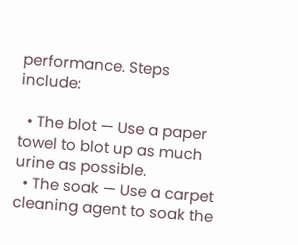performance. Steps include:

  • The blot — Use a paper towel to blot up as much urine as possible.
  • The soak — Use a carpet cleaning agent to soak the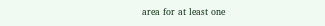area for at least one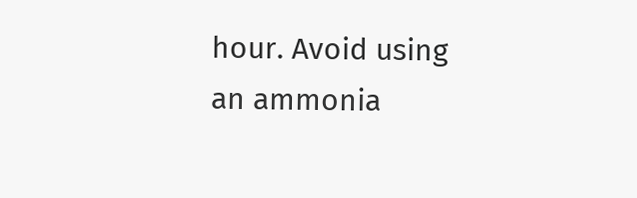hour. Avoid using an ammonia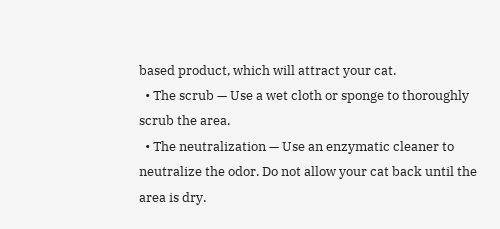based product, which will attract your cat.
  • The scrub — Use a wet cloth or sponge to thoroughly scrub the area.
  • The neutralization — Use an enzymatic cleaner to neutralize the odor. Do not allow your cat back until the area is dry.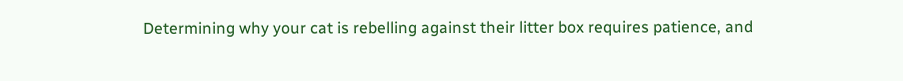Determining why your cat is rebelling against their litter box requires patience, and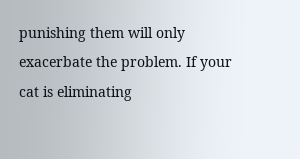punishing them will only exacerbate the problem. If your cat is eliminating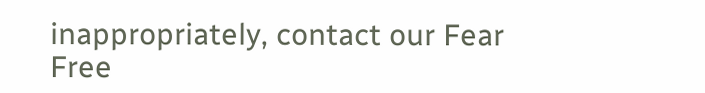inappropriately, contact our Fear Free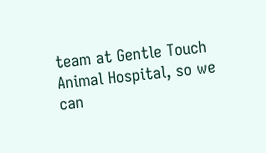team at Gentle Touch Animal Hospital, so we can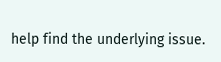help find the underlying issue.